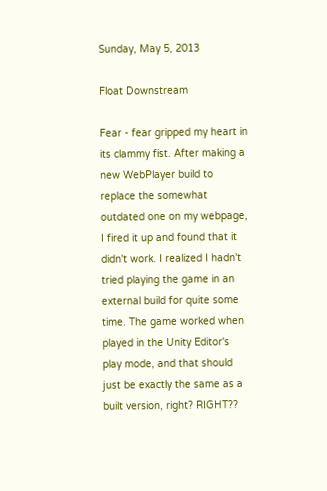Sunday, May 5, 2013

Float Downstream

Fear - fear gripped my heart in its clammy fist. After making a new WebPlayer build to replace the somewhat outdated one on my webpage, I fired it up and found that it didn't work. I realized I hadn't tried playing the game in an external build for quite some time. The game worked when played in the Unity Editor's play mode, and that should just be exactly the same as a built version, right? RIGHT??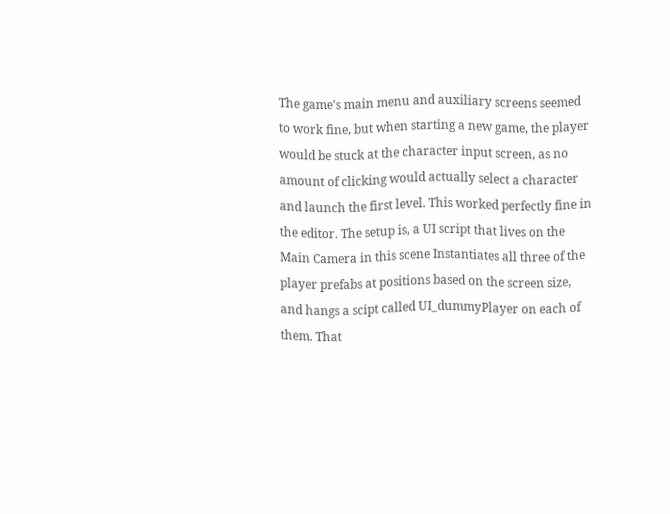The game's main menu and auxiliary screens seemed to work fine, but when starting a new game, the player would be stuck at the character input screen, as no amount of clicking would actually select a character and launch the first level. This worked perfectly fine in the editor. The setup is, a UI script that lives on the Main Camera in this scene Instantiates all three of the player prefabs at positions based on the screen size, and hangs a scipt called UI_dummyPlayer on each of them. That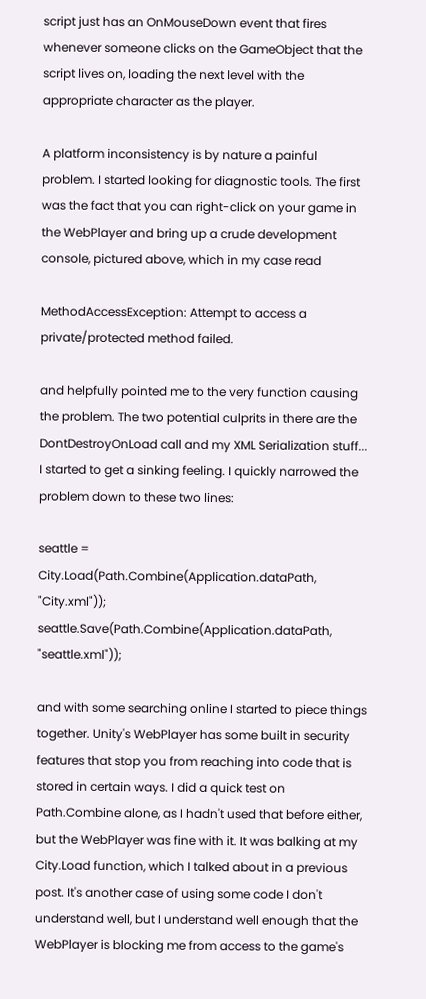script just has an OnMouseDown event that fires whenever someone clicks on the GameObject that the script lives on, loading the next level with the appropriate character as the player.

A platform inconsistency is by nature a painful problem. I started looking for diagnostic tools. The first was the fact that you can right-click on your game in the WebPlayer and bring up a crude development console, pictured above, which in my case read

MethodAccessException: Attempt to access a private/protected method failed.

and helpfully pointed me to the very function causing the problem. The two potential culprits in there are the DontDestroyOnLoad call and my XML Serialization stuff... I started to get a sinking feeling. I quickly narrowed the problem down to these two lines:

seattle = City.Load(Path.Combine(Application.dataPath, "City.xml"));
seattle.Save(Path.Combine(Application.dataPath, "seattle.xml"));

and with some searching online I started to piece things together. Unity's WebPlayer has some built in security features that stop you from reaching into code that is stored in certain ways. I did a quick test on Path.Combine alone, as I hadn't used that before either, but the WebPlayer was fine with it. It was balking at my City.Load function, which I talked about in a previous post. It's another case of using some code I don't understand well, but I understand well enough that the WebPlayer is blocking me from access to the game's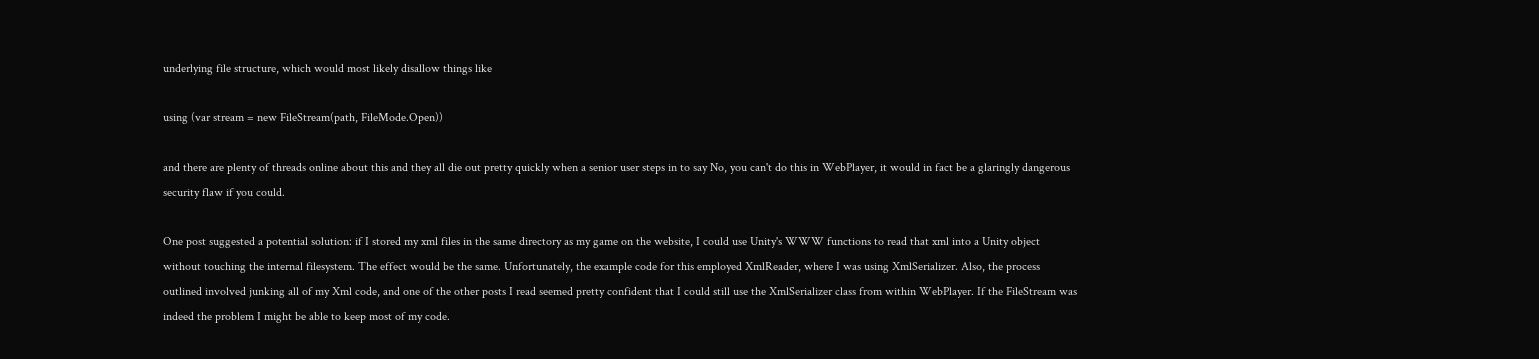underlying file structure, which would most likely disallow things like

using (var stream = new FileStream(path, FileMode.Open))

and there are plenty of threads online about this and they all die out pretty quickly when a senior user steps in to say No, you can't do this in WebPlayer, it would in fact be a glaringly dangerous security flaw if you could.

One post suggested a potential solution: if I stored my xml files in the same directory as my game on the website, I could use Unity's WWW functions to read that xml into a Unity object without touching the internal filesystem. The effect would be the same. Unfortunately, the example code for this employed XmlReader, where I was using XmlSerializer. Also, the process outlined involved junking all of my Xml code, and one of the other posts I read seemed pretty confident that I could still use the XmlSerializer class from within WebPlayer. If the FileStream was indeed the problem I might be able to keep most of my code.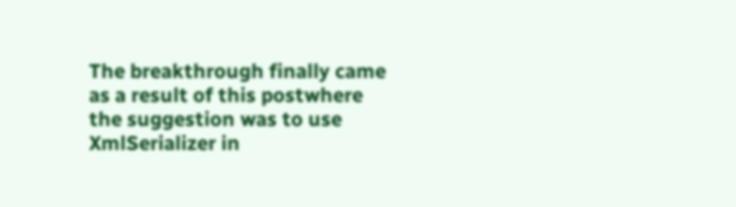The breakthrough finally came as a result of this postwhere the suggestion was to use XmlSerializer in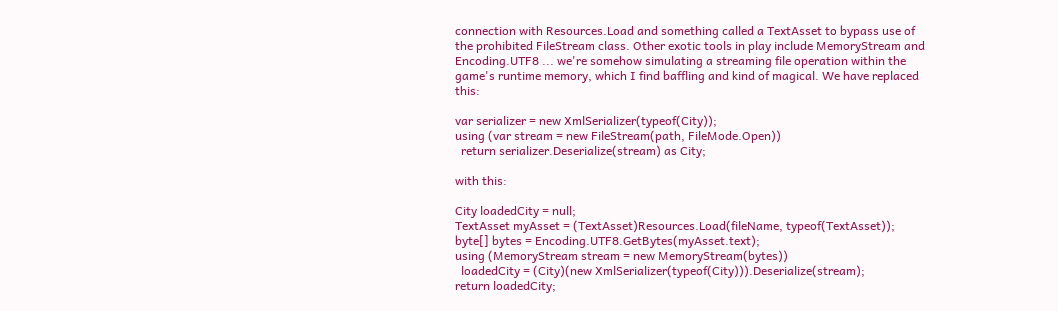connection with Resources.Load and something called a TextAsset to bypass use of the prohibited FileStream class. Other exotic tools in play include MemoryStream and Encoding.UTF8 ... we're somehow simulating a streaming file operation within the game's runtime memory, which I find baffling and kind of magical. We have replaced this:

var serializer = new XmlSerializer(typeof(City));
using (var stream = new FileStream(path, FileMode.Open))
  return serializer.Deserialize(stream) as City;

with this:

City loadedCity = null;
TextAsset myAsset = (TextAsset)Resources.Load(fileName, typeof(TextAsset));
byte[] bytes = Encoding.UTF8.GetBytes(myAsset.text);
using (MemoryStream stream = new MemoryStream(bytes))
  loadedCity = (City)(new XmlSerializer(typeof(City))).Deserialize(stream);
return loadedCity;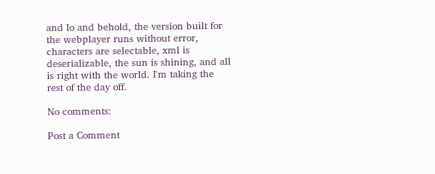and lo and behold, the version built for the webplayer runs without error, characters are selectable, xml is deserializable, the sun is shining, and all is right with the world. I'm taking the rest of the day off.

No comments:

Post a Comment